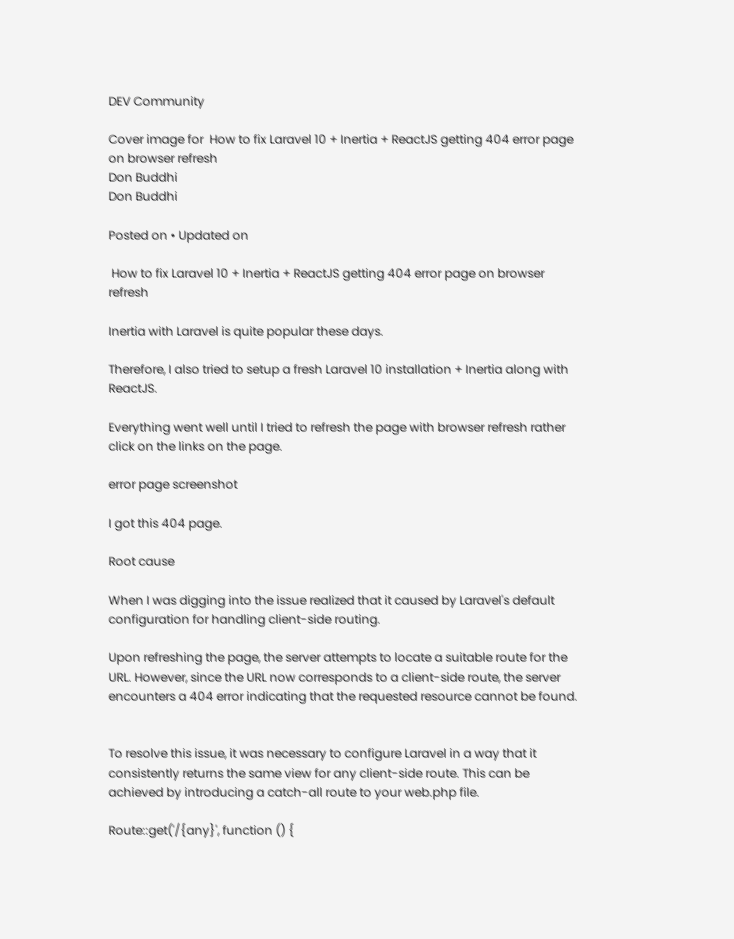DEV Community

Cover image for  How to fix Laravel 10 + Inertia + ReactJS getting 404 error page on browser refresh
Don Buddhi
Don Buddhi

Posted on • Updated on

 How to fix Laravel 10 + Inertia + ReactJS getting 404 error page on browser refresh

Inertia with Laravel is quite popular these days.

Therefore, I also tried to setup a fresh Laravel 10 installation + Inertia along with ReactJS.

Everything went well until I tried to refresh the page with browser refresh rather click on the links on the page.

error page screenshot

I got this 404 page.

Root cause

When I was digging into the issue realized that it caused by Laravel's default configuration for handling client-side routing.

Upon refreshing the page, the server attempts to locate a suitable route for the URL. However, since the URL now corresponds to a client-side route, the server encounters a 404 error indicating that the requested resource cannot be found.


To resolve this issue, it was necessary to configure Laravel in a way that it consistently returns the same view for any client-side route. This can be achieved by introducing a catch-all route to your web.php file.

Route::get('/{any}', function () {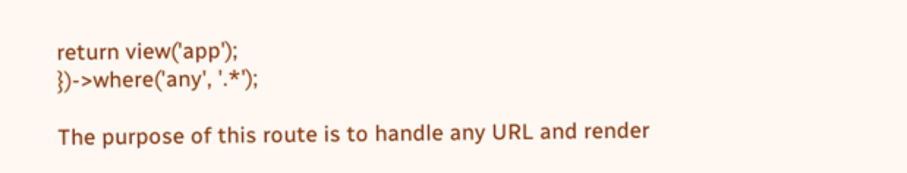return view('app');
})->where('any', '.*');

The purpose of this route is to handle any URL and render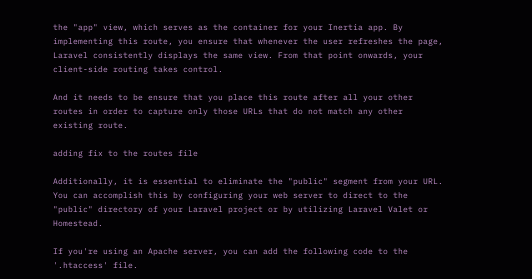the "app" view, which serves as the container for your Inertia app. By implementing this route, you ensure that whenever the user refreshes the page, Laravel consistently displays the same view. From that point onwards, your client-side routing takes control.

And it needs to be ensure that you place this route after all your other routes in order to capture only those URLs that do not match any other existing route.

adding fix to the routes file

Additionally, it is essential to eliminate the "public" segment from your URL. You can accomplish this by configuring your web server to direct to the "public" directory of your Laravel project or by utilizing Laravel Valet or Homestead.

If you're using an Apache server, you can add the following code to the '.htaccess' file.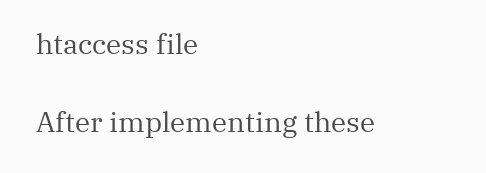htaccess file

After implementing these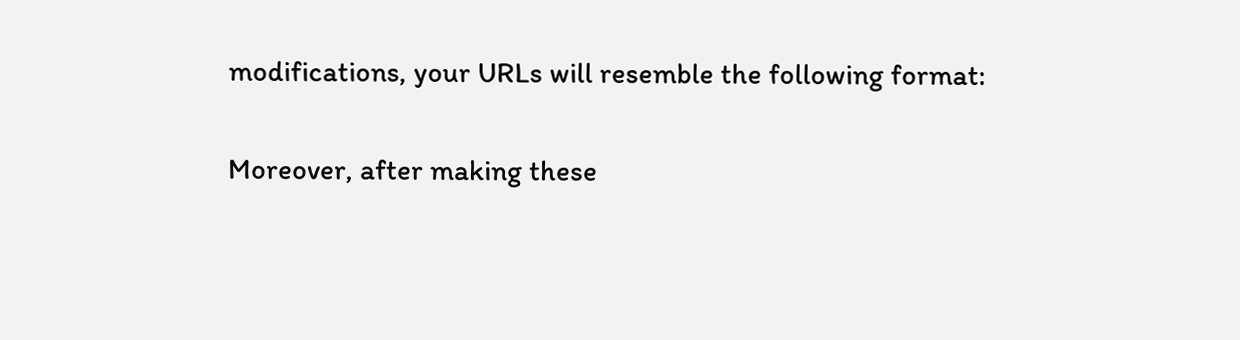modifications, your URLs will resemble the following format:

Moreover, after making these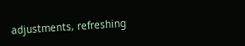adjustments, refreshing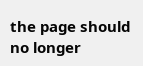the page should no longer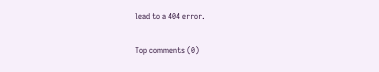lead to a 404 error.

Top comments (0)